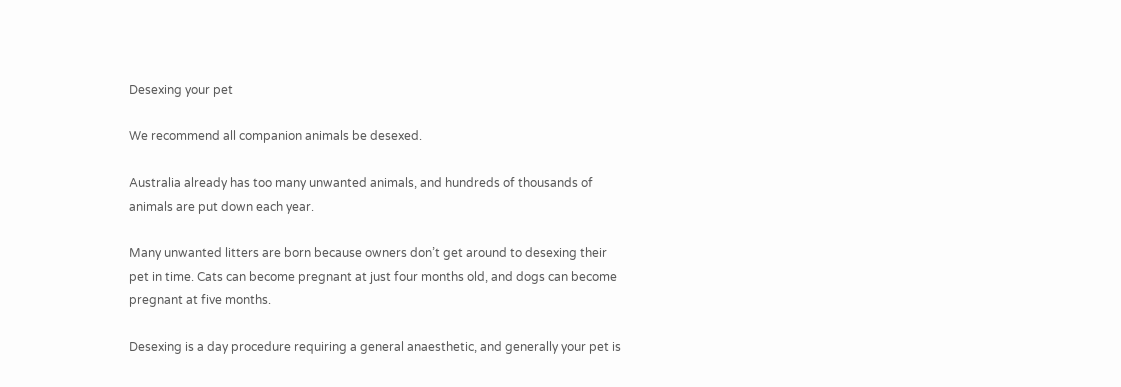Desexing your pet

We recommend all companion animals be desexed.

Australia already has too many unwanted animals, and hundreds of thousands of animals are put down each year.

Many unwanted litters are born because owners don’t get around to desexing their pet in time. Cats can become pregnant at just four months old, and dogs can become pregnant at five months.

Desexing is a day procedure requiring a general anaesthetic, and generally your pet is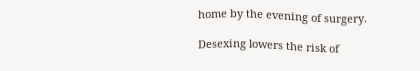home by the evening of surgery.

Desexing lowers the risk of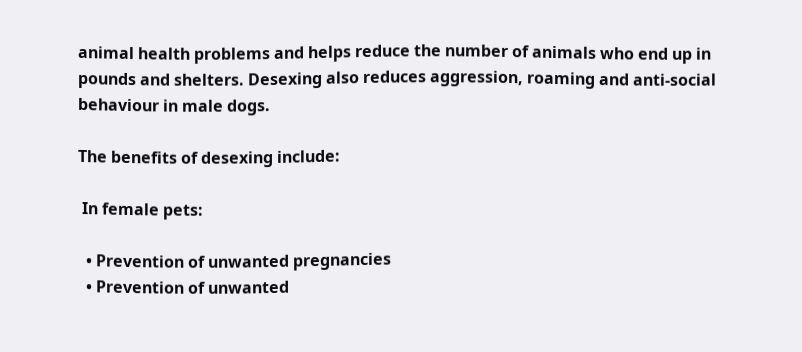animal health problems and helps reduce the number of animals who end up in pounds and shelters. Desexing also reduces aggression, roaming and anti-social behaviour in male dogs.

The benefits of desexing include:

 In female pets:

  • Prevention of unwanted pregnancies
  • Prevention of unwanted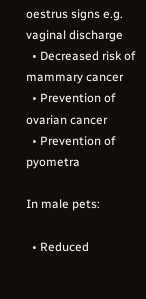oestrus signs e.g. vaginal discharge
  • Decreased risk of mammary cancer
  • Prevention of ovarian cancer
  • Prevention of pyometra

In male pets:

  • Reduced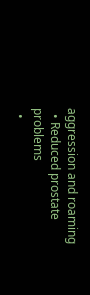aggression and roaming
  • Reduced prostate problems
  •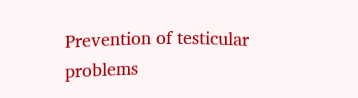Prevention of testicular problems